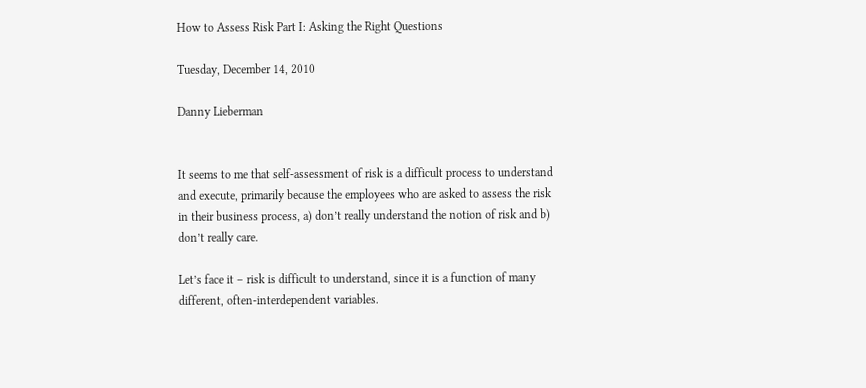How to Assess Risk Part I: Asking the Right Questions

Tuesday, December 14, 2010

Danny Lieberman


It seems to me that self-assessment of risk is a difficult process to understand and execute, primarily because the employees who are asked to assess the risk in their business process, a) don’t really understand the notion of risk and b) don’t really care.

Let’s face it – risk is difficult to understand, since it is a function of many different, often-interdependent variables.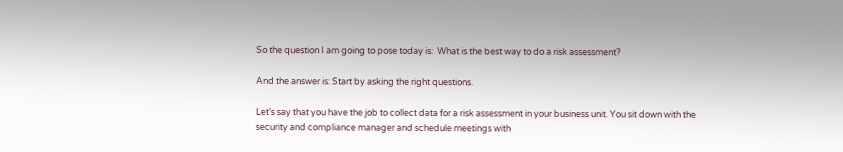So the question I am going to pose today is:  What is the best way to do a risk assessment?

And the answer is: Start by asking the right questions.

Let’s say that you have the job to collect data for a risk assessment in your business unit. You sit down with the security and compliance manager and schedule meetings with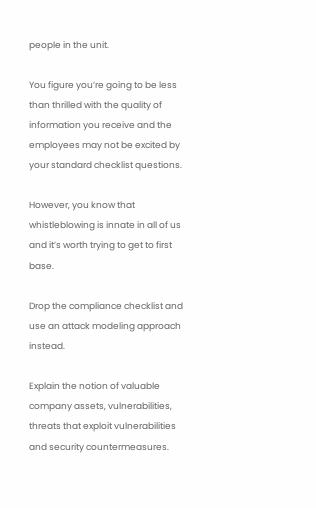people in the unit.

You figure you’re going to be less than thrilled with the quality of information you receive and the employees may not be excited by your standard checklist questions.

However, you know that whistleblowing is innate in all of us and it’s worth trying to get to first base.

Drop the compliance checklist and use an attack modeling approach instead.

Explain the notion of valuable company assets, vulnerabilities, threats that exploit vulnerabilities and security countermeasures.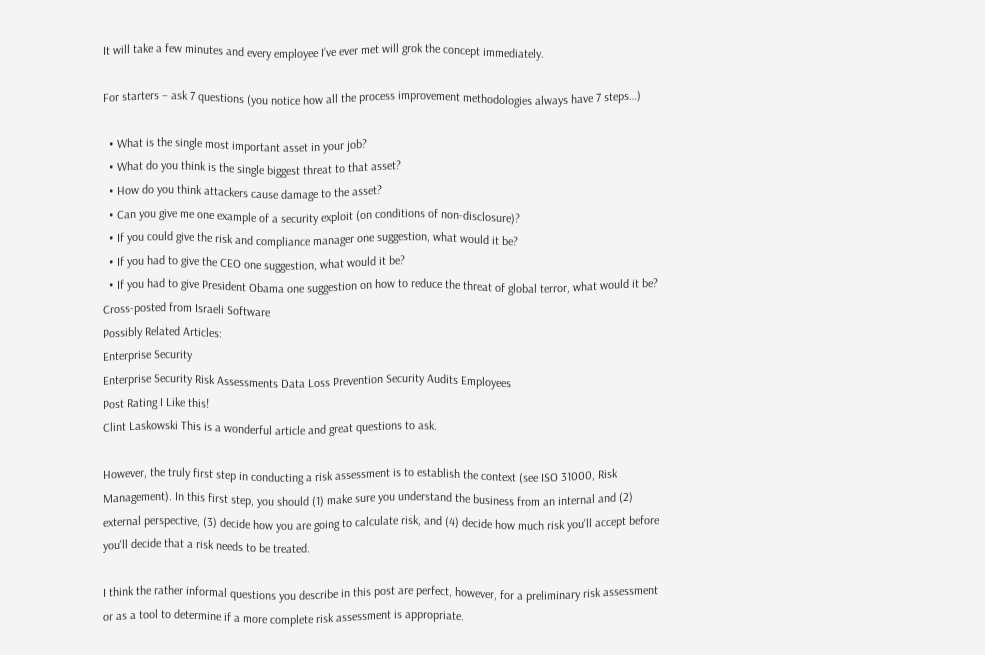It will take a few minutes and every employee I’ve ever met will grok the concept immediately.

For starters – ask 7 questions (you notice how all the process improvement methodologies always have 7 steps…)

  • What is the single most important asset in your job?
  • What do you think is the single biggest threat to that asset?
  • How do you think attackers cause damage to the asset?
  • Can you give me one example of a security exploit (on conditions of non-disclosure)?
  • If you could give the risk and compliance manager one suggestion, what would it be?
  • If you had to give the CEO one suggestion, what would it be?
  • If you had to give President Obama one suggestion on how to reduce the threat of global terror, what would it be?
Cross-posted from Israeli Software
Possibly Related Articles:
Enterprise Security
Enterprise Security Risk Assessments Data Loss Prevention Security Audits Employees
Post Rating I Like this!
Clint Laskowski This is a wonderful article and great questions to ask.

However, the truly first step in conducting a risk assessment is to establish the context (see ISO 31000, Risk Management). In this first step, you should (1) make sure you understand the business from an internal and (2) external perspective, (3) decide how you are going to calculate risk, and (4) decide how much risk you'll accept before you'll decide that a risk needs to be treated.

I think the rather informal questions you describe in this post are perfect, however, for a preliminary risk assessment or as a tool to determine if a more complete risk assessment is appropriate.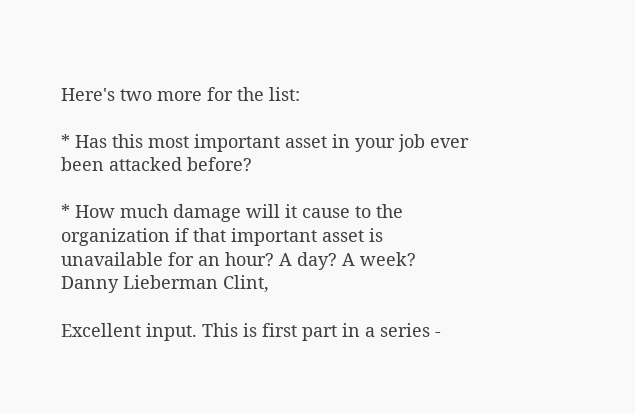Here's two more for the list:

* Has this most important asset in your job ever been attacked before?

* How much damage will it cause to the organization if that important asset is unavailable for an hour? A day? A week?
Danny Lieberman Clint,

Excellent input. This is first part in a series -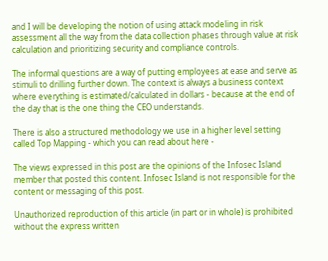and I will be developing the notion of using attack modeling in risk assessment all the way from the data collection phases through value at risk calculation and prioritizing security and compliance controls.

The informal questions are a way of putting employees at ease and serve as stimuli to drilling further down. The context is always a business context where everything is estimated/calculated in dollars - because at the end of the day that is the one thing the CEO understands.

There is also a structured methodology we use in a higher level setting called Top Mapping - which you can read about here -

The views expressed in this post are the opinions of the Infosec Island member that posted this content. Infosec Island is not responsible for the content or messaging of this post.

Unauthorized reproduction of this article (in part or in whole) is prohibited without the express written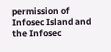permission of Infosec Island and the Infosec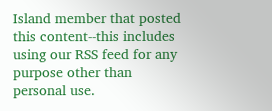Island member that posted this content--this includes using our RSS feed for any purpose other than personal use.